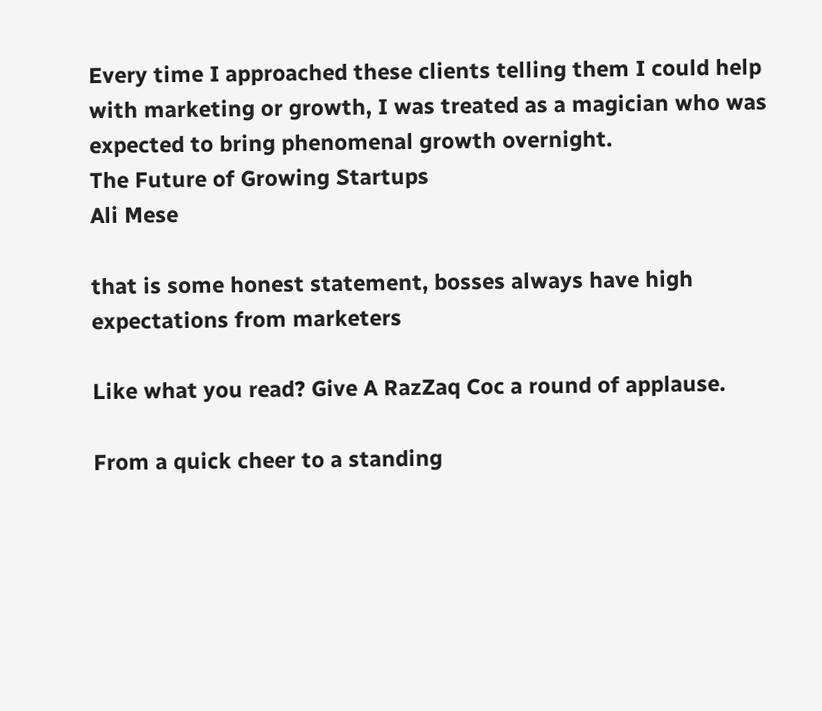Every time I approached these clients telling them I could help with marketing or growth, I was treated as a magician who was expected to bring phenomenal growth overnight.
The Future of Growing Startups
Ali Mese

that is some honest statement, bosses always have high expectations from marketers

Like what you read? Give A RazZaq Coc a round of applause.

From a quick cheer to a standing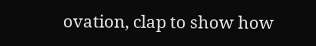ovation, clap to show how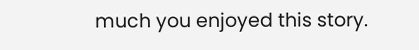much you enjoyed this story.